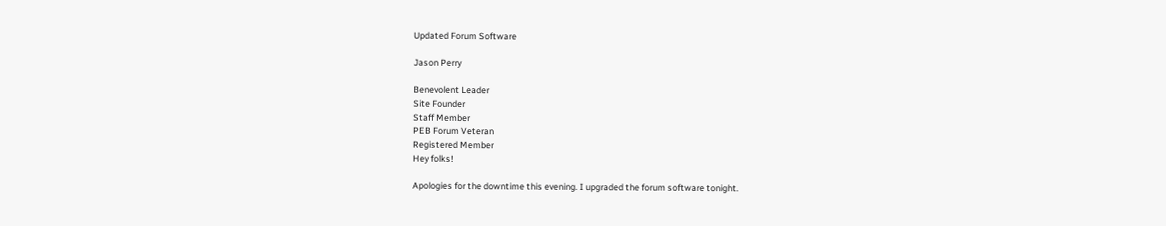Updated Forum Software

Jason Perry

Benevolent Leader
Site Founder
Staff Member
PEB Forum Veteran
Registered Member
Hey folks!

Apologies for the downtime this evening. I upgraded the forum software tonight.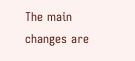The main changes are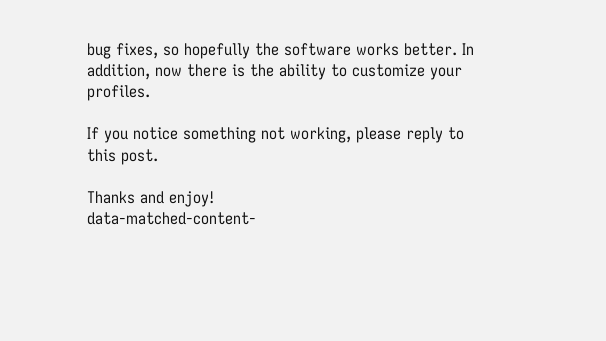bug fixes, so hopefully the software works better. In addition, now there is the ability to customize your profiles.

If you notice something not working, please reply to this post.

Thanks and enjoy!
data-matched-content-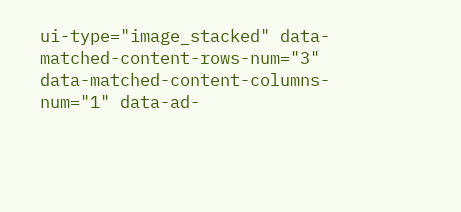ui-type="image_stacked" data-matched-content-rows-num="3" data-matched-content-columns-num="1" data-ad-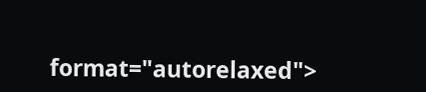format="autorelaxed">